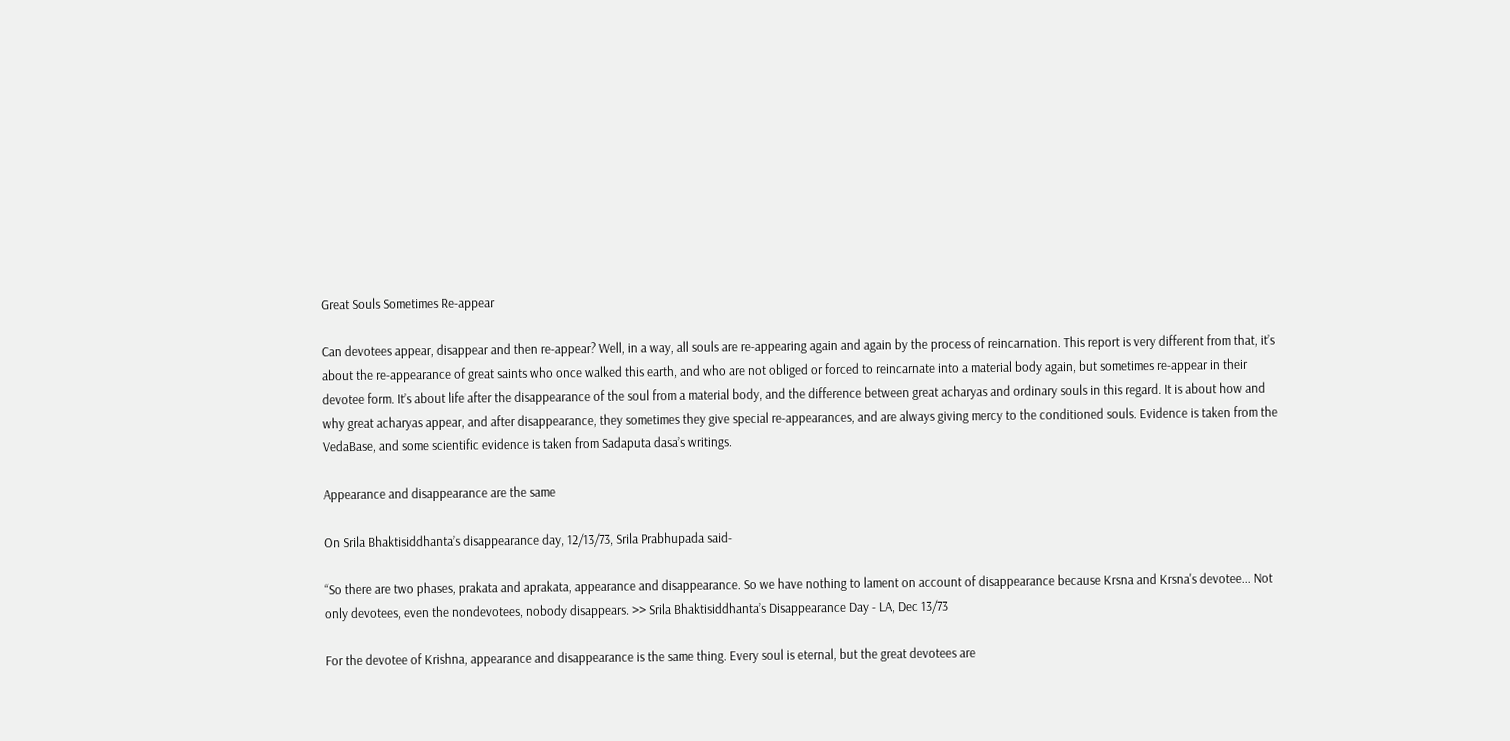Great Souls Sometimes Re-appear

Can devotees appear, disappear and then re-appear? Well, in a way, all souls are re-appearing again and again by the process of reincarnation. This report is very different from that, it’s about the re-appearance of great saints who once walked this earth, and who are not obliged or forced to reincarnate into a material body again, but sometimes re-appear in their devotee form. It’s about life after the disappearance of the soul from a material body, and the difference between great acharyas and ordinary souls in this regard. It is about how and why great acharyas appear, and after disappearance, they sometimes they give special re-appearances, and are always giving mercy to the conditioned souls. Evidence is taken from the VedaBase, and some scientific evidence is taken from Sadaputa dasa’s writings.

Appearance and disappearance are the same

On Srila Bhaktisiddhanta’s disappearance day, 12/13/73, Srila Prabhupada said-

“So there are two phases, prakata and aprakata, appearance and disappearance. So we have nothing to lament on account of disappearance because Krsna and Krsna's devotee... Not only devotees, even the nondevotees, nobody disappears. >> Srila Bhaktisiddhanta’s Disappearance Day - LA, Dec 13/73

For the devotee of Krishna, appearance and disappearance is the same thing. Every soul is eternal, but the great devotees are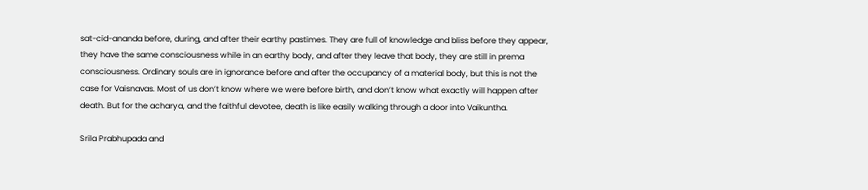sat-cid-ananda before, during, and after their earthy pastimes. They are full of knowledge and bliss before they appear, they have the same consciousness while in an earthy body, and after they leave that body, they are still in prema consciousness. Ordinary souls are in ignorance before and after the occupancy of a material body, but this is not the case for Vaisnavas. Most of us don’t know where we were before birth, and don’t know what exactly will happen after death. But for the acharya, and the faithful devotee, death is like easily walking through a door into Vaikuntha.

Srila Prabhupada and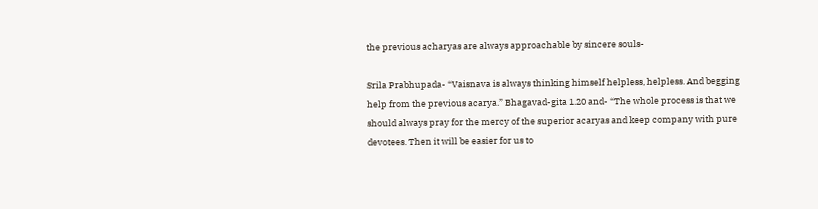the previous acharyas are always approachable by sincere souls-

Srila Prabhupada- “Vaisnava is always thinking himself helpless, helpless. And begging help from the previous acarya.” Bhagavad-gita 1.20 and- “The whole process is that we should always pray for the mercy of the superior acaryas and keep company with pure devotees. Then it will be easier for us to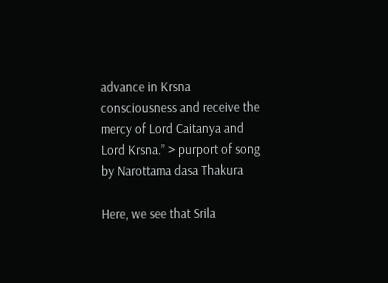advance in Krsna consciousness and receive the mercy of Lord Caitanya and Lord Krsna.” > purport of song by Narottama dasa Thakura

Here, we see that Srila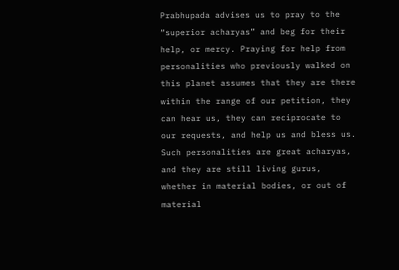Prabhupada advises us to pray to the “superior acharyas” and beg for their help, or mercy. Praying for help from personalities who previously walked on this planet assumes that they are there within the range of our petition, they can hear us, they can reciprocate to our requests, and help us and bless us. Such personalities are great acharyas, and they are still living gurus, whether in material bodies, or out of material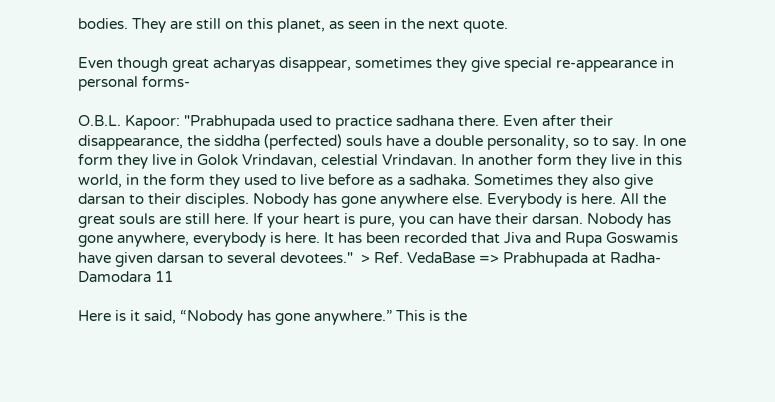bodies. They are still on this planet, as seen in the next quote.

Even though great acharyas disappear, sometimes they give special re-appearance in personal forms-

O.B.L. Kapoor: "Prabhupada used to practice sadhana there. Even after their disappearance, the siddha (perfected) souls have a double personality, so to say. In one form they live in Golok Vrindavan, celestial Vrindavan. In another form they live in this world, in the form they used to live before as a sadhaka. Sometimes they also give darsan to their disciples. Nobody has gone anywhere else. Everybody is here. All the great souls are still here. If your heart is pure, you can have their darsan. Nobody has gone anywhere, everybody is here. It has been recorded that Jiva and Rupa Goswamis have given darsan to several devotees."  > Ref. VedaBase => Prabhupada at Radha-Damodara 11

Here is it said, “Nobody has gone anywhere.” This is the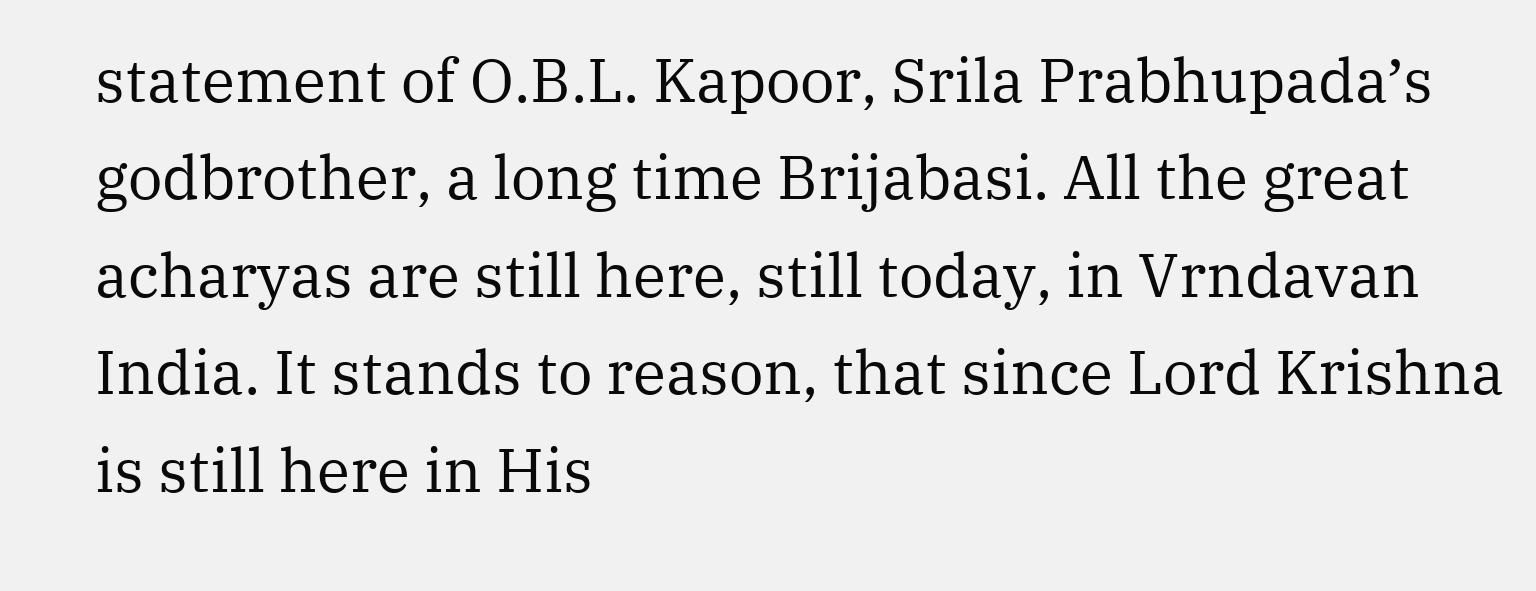statement of O.B.L. Kapoor, Srila Prabhupada’s godbrother, a long time Brijabasi. All the great acharyas are still here, still today, in Vrndavan India. It stands to reason, that since Lord Krishna is still here in His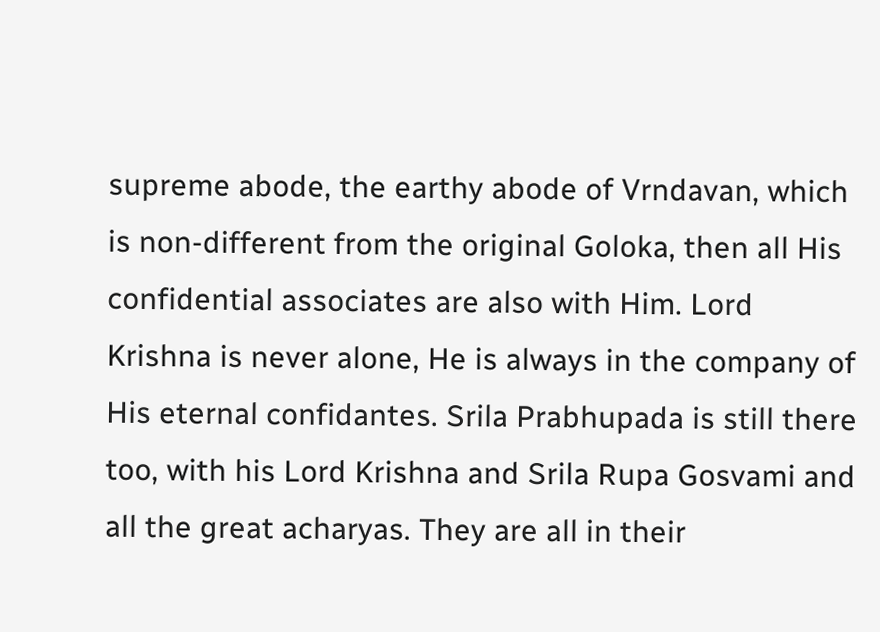supreme abode, the earthy abode of Vrndavan, which is non-different from the original Goloka, then all His confidential associates are also with Him. Lord Krishna is never alone, He is always in the company of His eternal confidantes. Srila Prabhupada is still there too, with his Lord Krishna and Srila Rupa Gosvami and all the great acharyas. They are all in their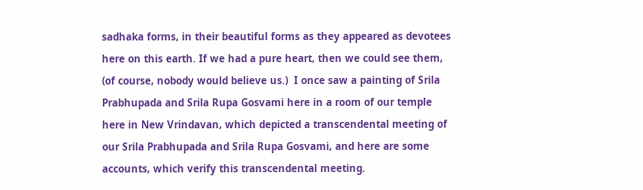sadhaka forms, in their beautiful forms as they appeared as devotees here on this earth. If we had a pure heart, then we could see them, (of course, nobody would believe us.)  I once saw a painting of Srila Prabhupada and Srila Rupa Gosvami here in a room of our temple here in New Vrindavan, which depicted a transcendental meeting of our Srila Prabhupada and Srila Rupa Gosvami, and here are some accounts, which verify this transcendental meeting.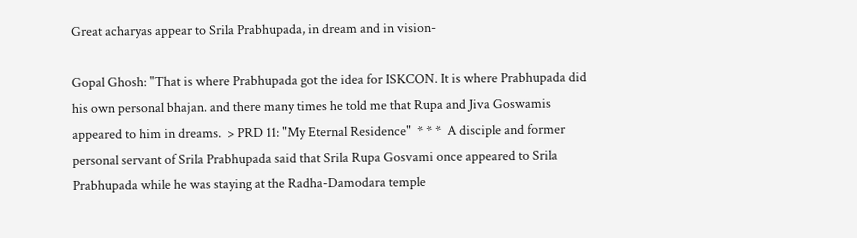Great acharyas appear to Srila Prabhupada, in dream and in vision-

Gopal Ghosh: "That is where Prabhupada got the idea for ISKCON. It is where Prabhupada did his own personal bhajan. and there many times he told me that Rupa and Jiva Goswamis appeared to him in dreams.  > PRD 11: "My Eternal Residence"  * * *  A disciple and former personal servant of Srila Prabhupada said that Srila Rupa Gosvami once appeared to Srila Prabhupada while he was staying at the Radha-Damodara temple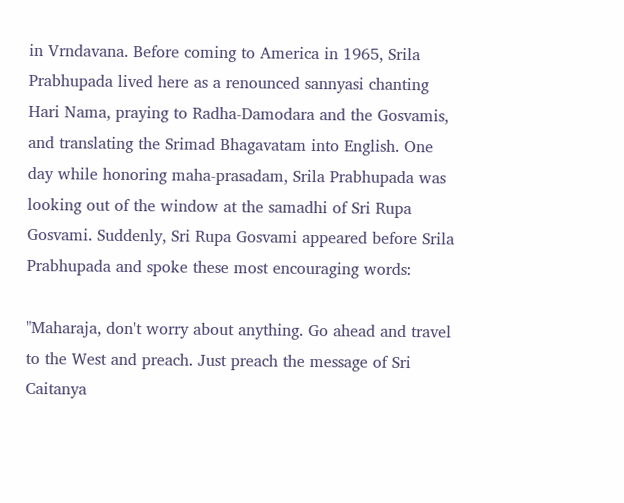in Vrndavana. Before coming to America in 1965, Srila Prabhupada lived here as a renounced sannyasi chanting Hari Nama, praying to Radha-Damodara and the Gosvamis, and translating the Srimad Bhagavatam into English. One day while honoring maha-prasadam, Srila Prabhupada was looking out of the window at the samadhi of Sri Rupa Gosvami. Suddenly, Sri Rupa Gosvami appeared before Srila Prabhupada and spoke these most encouraging words:

"Maharaja, don't worry about anything. Go ahead and travel to the West and preach. Just preach the message of Sri Caitanya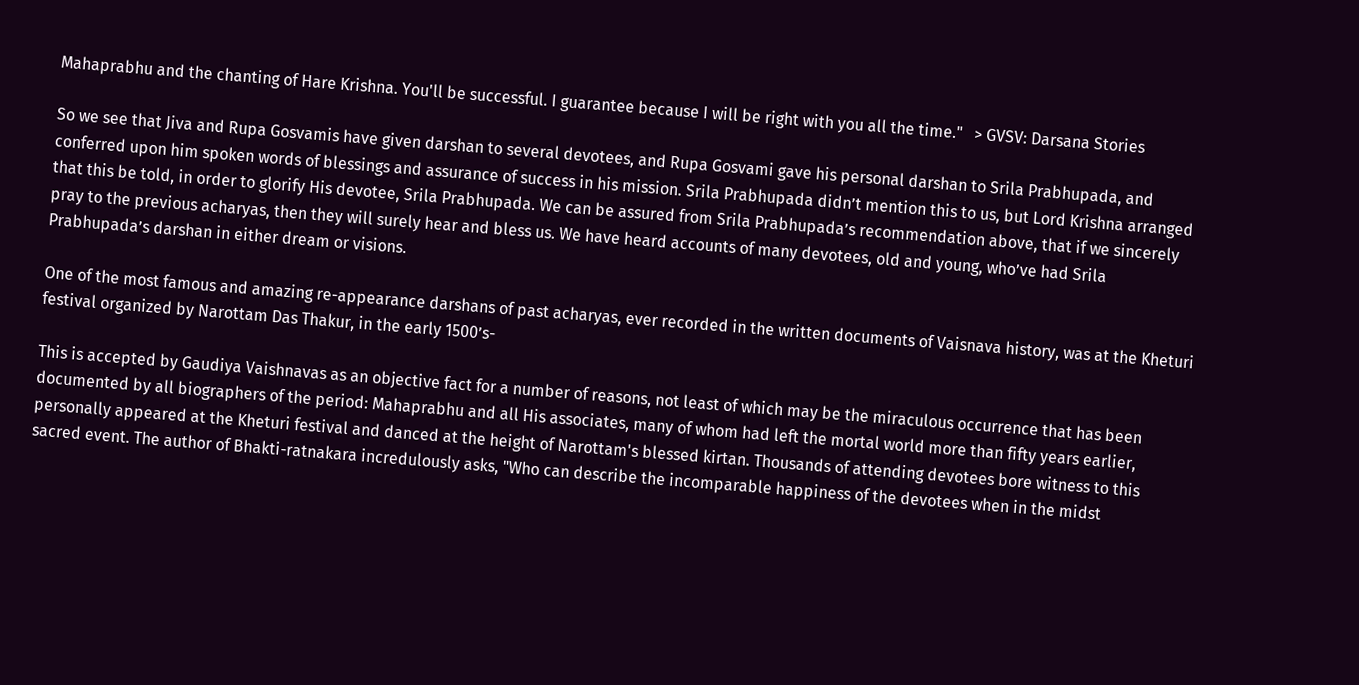Mahaprabhu and the chanting of Hare Krishna. You'll be successful. I guarantee because I will be right with you all the time."   > GVSV: Darsana Stories

So we see that Jiva and Rupa Gosvamis have given darshan to several devotees, and Rupa Gosvami gave his personal darshan to Srila Prabhupada, and conferred upon him spoken words of blessings and assurance of success in his mission. Srila Prabhupada didn’t mention this to us, but Lord Krishna arranged that this be told, in order to glorify His devotee, Srila Prabhupada. We can be assured from Srila Prabhupada’s recommendation above, that if we sincerely pray to the previous acharyas, then they will surely hear and bless us. We have heard accounts of many devotees, old and young, who’ve had Srila Prabhupada’s darshan in either dream or visions.

One of the most famous and amazing re-appearance darshans of past acharyas, ever recorded in the written documents of Vaisnava history, was at the Kheturi festival organized by Narottam Das Thakur, in the early 1500’s-

This is accepted by Gaudiya Vaishnavas as an objective fact for a number of reasons, not least of which may be the miraculous occurrence that has been documented by all biographers of the period: Mahaprabhu and all His associates, many of whom had left the mortal world more than fifty years earlier, personally appeared at the Kheturi festival and danced at the height of Narottam's blessed kirtan. Thousands of attending devotees bore witness to this sacred event. The author of Bhakti-ratnakara incredulously asks, "Who can describe the incomparable happiness of the devotees when in the midst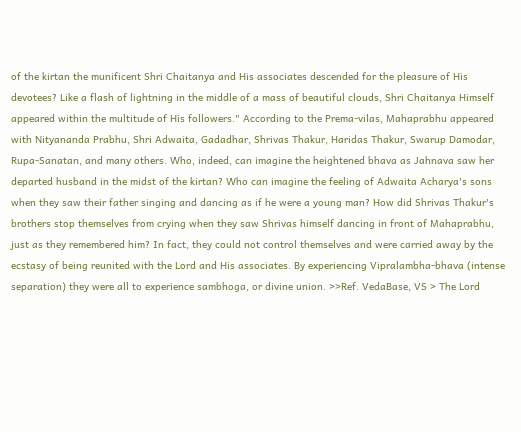of the kirtan the munificent Shri Chaitanya and His associates descended for the pleasure of His devotees? Like a flash of lightning in the middle of a mass of beautiful clouds, Shri Chaitanya Himself appeared within the multitude of His followers." According to the Prema-vilas, Mahaprabhu appeared with Nityananda Prabhu, Shri Adwaita, Gadadhar, Shrivas Thakur, Haridas Thakur, Swarup Damodar, Rupa-Sanatan, and many others. Who, indeed, can imagine the heightened bhava as Jahnava saw her departed husband in the midst of the kirtan? Who can imagine the feeling of Adwaita Acharya's sons when they saw their father singing and dancing as if he were a young man? How did Shrivas Thakur's brothers stop themselves from crying when they saw Shrivas himself dancing in front of Mahaprabhu, just as they remembered him? In fact, they could not control themselves and were carried away by the ecstasy of being reunited with the Lord and His associates. By experiencing Vipralambha-bhava (intense separation) they were all to experience sambhoga, or divine union. >>Ref. VedaBase, VS > The Lord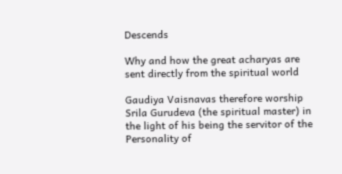Descends

Why and how the great acharyas are sent directly from the spiritual world

Gaudiya Vaisnavas therefore worship Srila Gurudeva (the spiritual master) in the light of his being the servitor of the Personality of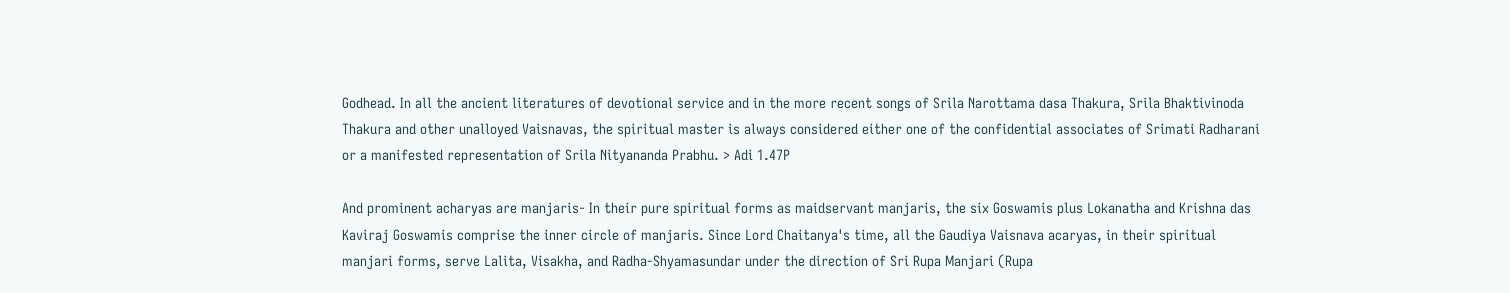Godhead. In all the ancient literatures of devotional service and in the more recent songs of Srila Narottama dasa Thakura, Srila Bhaktivinoda Thakura and other unalloyed Vaisnavas, the spiritual master is always considered either one of the confidential associates of Srimati Radharani or a manifested representation of Srila Nityananda Prabhu. > Adi 1.47P

And prominent acharyas are manjaris- In their pure spiritual forms as maidservant manjaris, the six Goswamis plus Lokanatha and Krishna das Kaviraj Goswamis comprise the inner circle of manjaris. Since Lord Chaitanya's time, all the Gaudiya Vaisnava acaryas, in their spiritual manjari forms, serve Lalita, Visakha, and Radha-Shyamasundar under the direction of Sri Rupa Manjari (Rupa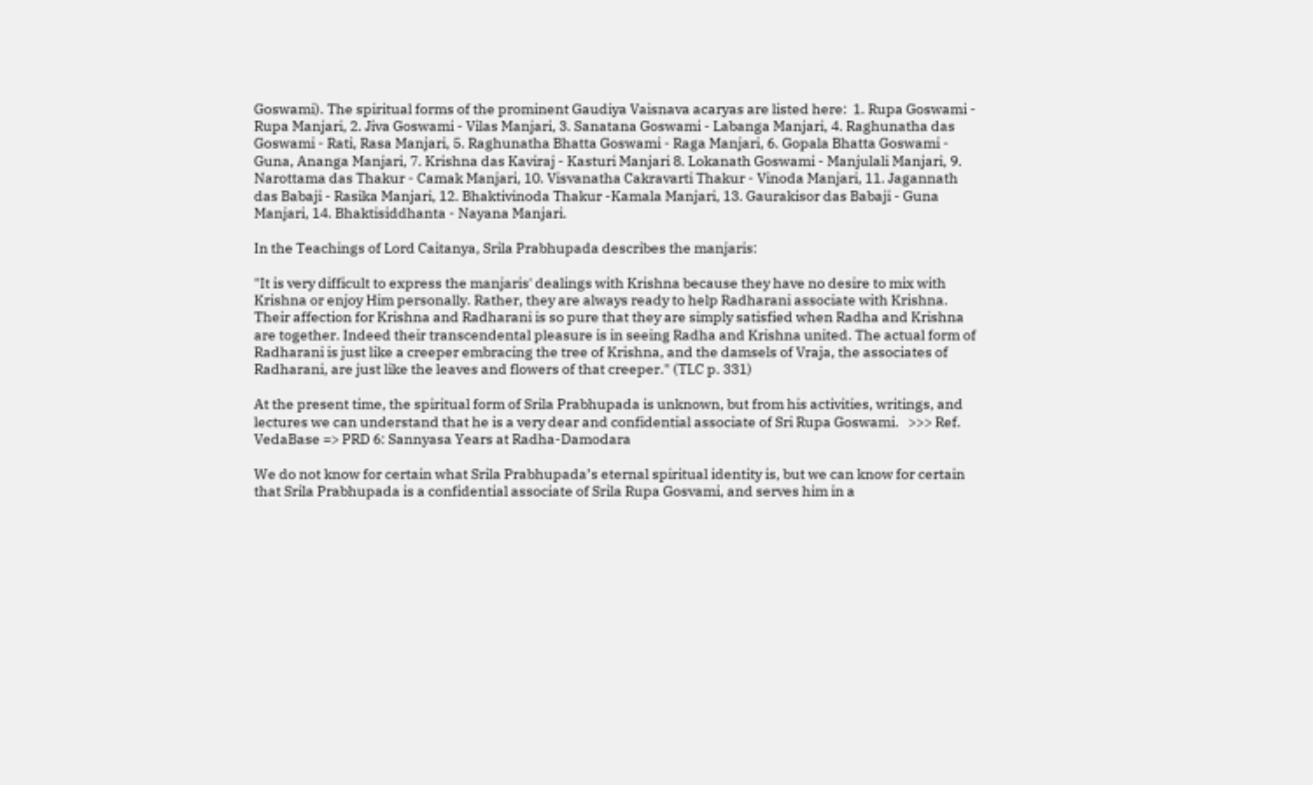Goswami). The spiritual forms of the prominent Gaudiya Vaisnava acaryas are listed here:  1. Rupa Goswami - Rupa Manjari, 2. Jiva Goswami - Vilas Manjari, 3. Sanatana Goswami - Labanga Manjari, 4. Raghunatha das Goswami - Rati, Rasa Manjari, 5. Raghunatha Bhatta Goswami - Raga Manjari, 6. Gopala Bhatta Goswami - Guna, Ananga Manjari, 7. Krishna das Kaviraj - Kasturi Manjari 8. Lokanath Goswami - Manjulali Manjari, 9. Narottama das Thakur - Camak Manjari, 10. Visvanatha Cakravarti Thakur - Vinoda Manjari, 11. Jagannath das Babaji - Rasika Manjari, 12. Bhaktivinoda Thakur -Kamala Manjari, 13. Gaurakisor das Babaji - Guna Manjari, 14. Bhaktisiddhanta - Nayana Manjari.

In the Teachings of Lord Caitanya, Srila Prabhupada describes the manjaris:

"It is very difficult to express the manjaris' dealings with Krishna because they have no desire to mix with Krishna or enjoy Him personally. Rather, they are always ready to help Radharani associate with Krishna. Their affection for Krishna and Radharani is so pure that they are simply satisfied when Radha and Krishna are together. Indeed their transcendental pleasure is in seeing Radha and Krishna united. The actual form of Radharani is just like a creeper embracing the tree of Krishna, and the damsels of Vraja, the associates of Radharani, are just like the leaves and flowers of that creeper." (TLC p. 331)

At the present time, the spiritual form of Srila Prabhupada is unknown, but from his activities, writings, and lectures we can understand that he is a very dear and confidential associate of Sri Rupa Goswami.   >>> Ref. VedaBase => PRD 6: Sannyasa Years at Radha-Damodara

We do not know for certain what Srila Prabhupada’s eternal spiritual identity is, but we can know for certain that Srila Prabhupada is a confidential associate of Srila Rupa Gosvami, and serves him in a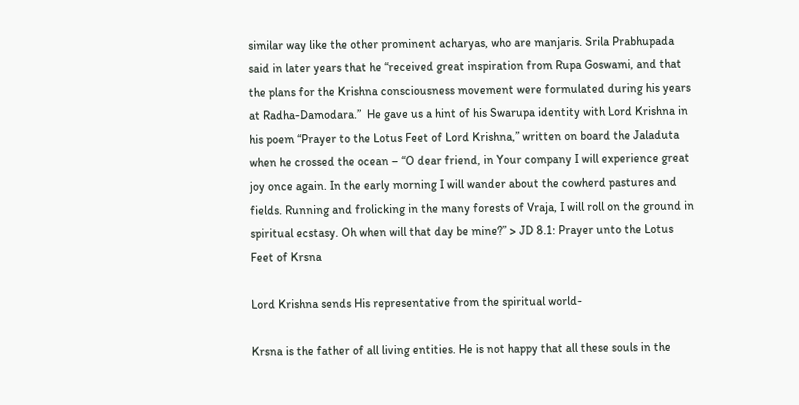similar way like the other prominent acharyas, who are manjaris. Srila Prabhupada said in later years that he “received great inspiration from Rupa Goswami, and that the plans for the Krishna consciousness movement were formulated during his years at Radha-Damodara.”  He gave us a hint of his Swarupa identity with Lord Krishna in his poem “Prayer to the Lotus Feet of Lord Krishna,” written on board the Jaladuta when he crossed the ocean – “O dear friend, in Your company I will experience great joy once again. In the early morning I will wander about the cowherd pastures and fields. Running and frolicking in the many forests of Vraja, I will roll on the ground in spiritual ecstasy. Oh when will that day be mine?” > JD 8.1: Prayer unto the Lotus Feet of Krsna

Lord Krishna sends His representative from the spiritual world-

Krsna is the father of all living entities. He is not happy that all these souls in the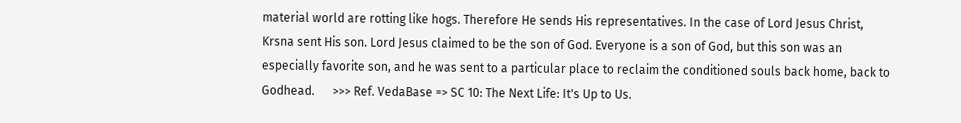material world are rotting like hogs. Therefore He sends His representatives. In the case of Lord Jesus Christ, Krsna sent His son. Lord Jesus claimed to be the son of God. Everyone is a son of God, but this son was an especially favorite son, and he was sent to a particular place to reclaim the conditioned souls back home, back to Godhead.      >>> Ref. VedaBase => SC 10: The Next Life: It's Up to Us.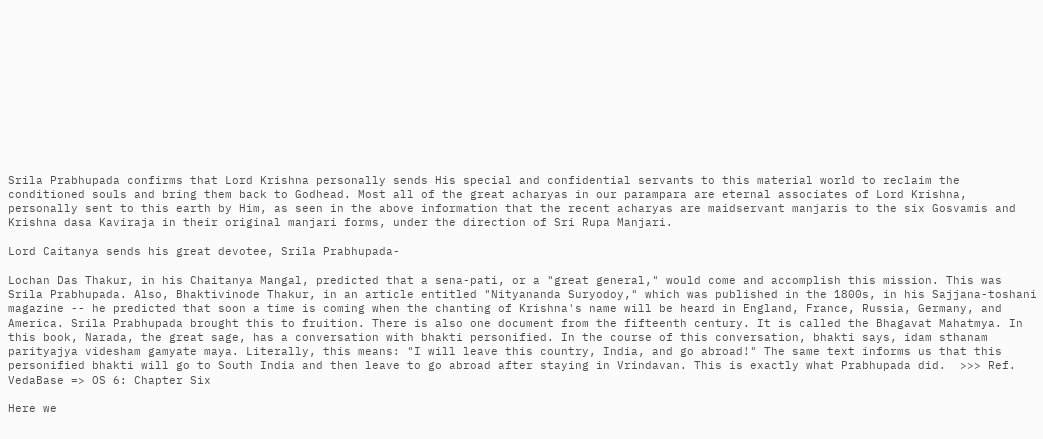Srila Prabhupada confirms that Lord Krishna personally sends His special and confidential servants to this material world to reclaim the conditioned souls and bring them back to Godhead. Most all of the great acharyas in our parampara are eternal associates of Lord Krishna, personally sent to this earth by Him, as seen in the above information that the recent acharyas are maidservant manjaris to the six Gosvamis and Krishna dasa Kaviraja in their original manjari forms, under the direction of Sri Rupa Manjari.

Lord Caitanya sends his great devotee, Srila Prabhupada-

Lochan Das Thakur, in his Chaitanya Mangal, predicted that a sena-pati, or a "great general," would come and accomplish this mission. This was Srila Prabhupada. Also, Bhaktivinode Thakur, in an article entitled "Nityananda Suryodoy," which was published in the 1800s, in his Sajjana-toshani magazine -- he predicted that soon a time is coming when the chanting of Krishna's name will be heard in England, France, Russia, Germany, and America. Srila Prabhupada brought this to fruition. There is also one document from the fifteenth century. It is called the Bhagavat Mahatmya. In this book, Narada, the great sage, has a conversation with bhakti personified. In the course of this conversation, bhakti says, idam sthanam parityajya videsham gamyate maya. Literally, this means: "I will leave this country, India, and go abroad!" The same text informs us that this personified bhakti will go to South India and then leave to go abroad after staying in Vrindavan. This is exactly what Prabhupada did.  >>> Ref. VedaBase => OS 6: Chapter Six

Here we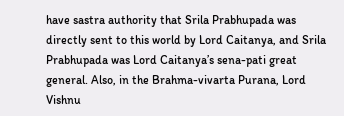have sastra authority that Srila Prabhupada was directly sent to this world by Lord Caitanya, and Srila Prabhupada was Lord Caitanya’s sena-pati great general. Also, in the Brahma-vivarta Purana, Lord Vishnu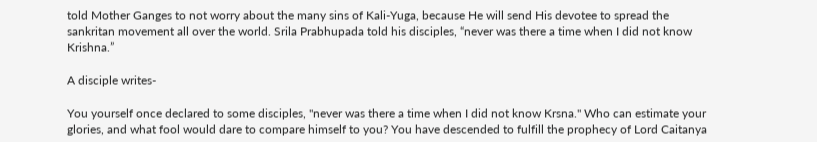told Mother Ganges to not worry about the many sins of Kali-Yuga, because He will send His devotee to spread the sankritan movement all over the world. Srila Prabhupada told his disciples, “never was there a time when I did not know Krishna.”

A disciple writes-

You yourself once declared to some disciples, "never was there a time when I did not know Krsna." Who can estimate your glories, and what fool would dare to compare himself to you? You have descended to fulfill the prophecy of Lord Caitanya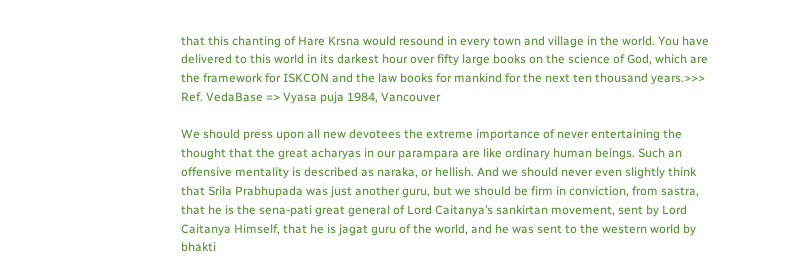that this chanting of Hare Krsna would resound in every town and village in the world. You have delivered to this world in its darkest hour over fifty large books on the science of God, which are the framework for ISKCON and the law books for mankind for the next ten thousand years.>>> Ref. VedaBase => Vyasa puja 1984, Vancouver

We should press upon all new devotees the extreme importance of never entertaining the thought that the great acharyas in our parampara are like ordinary human beings. Such an offensive mentality is described as naraka, or hellish. And we should never even slightly think that Srila Prabhupada was just another guru, but we should be firm in conviction, from sastra, that he is the sena-pati great general of Lord Caitanya’s sankirtan movement, sent by Lord Caitanya Himself, that he is jagat guru of the world, and he was sent to the western world by bhakti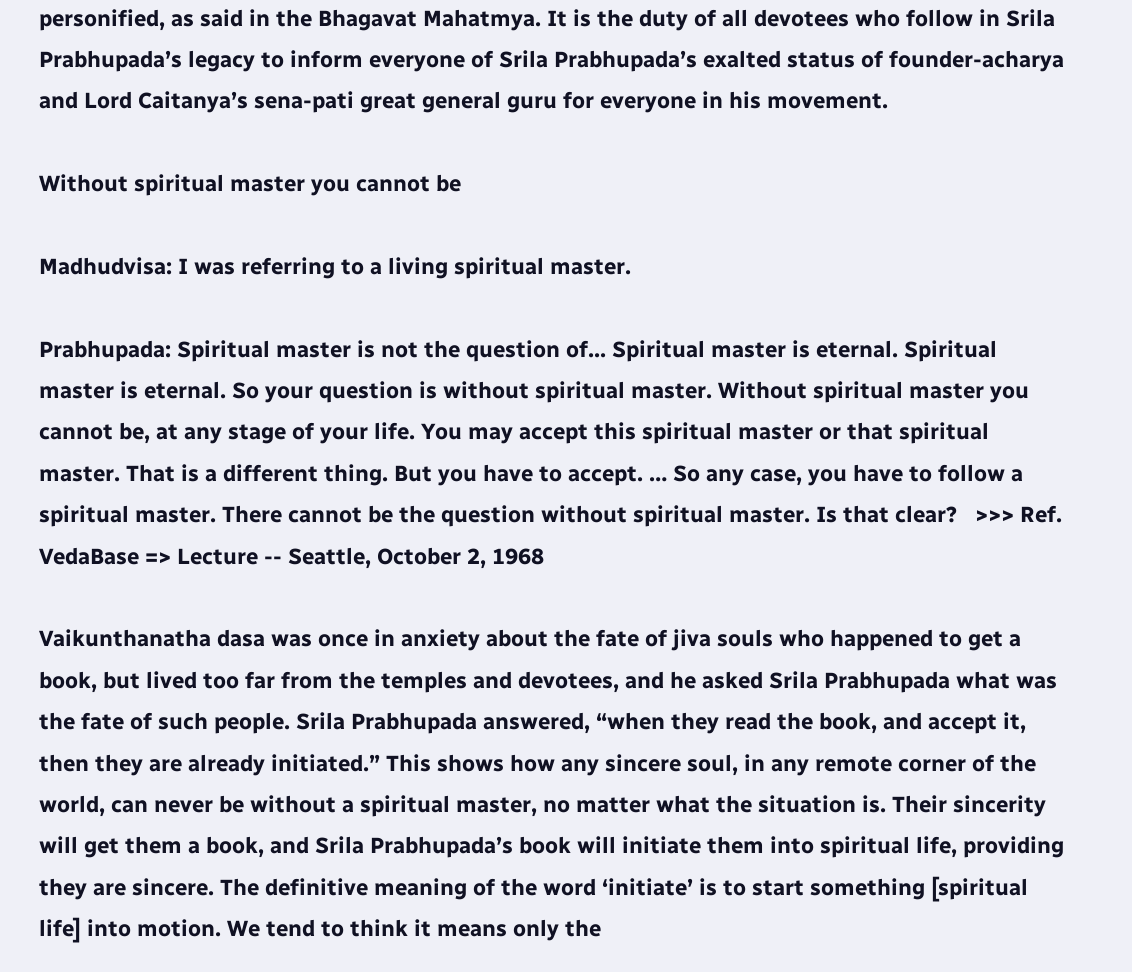personified, as said in the Bhagavat Mahatmya. It is the duty of all devotees who follow in Srila Prabhupada’s legacy to inform everyone of Srila Prabhupada’s exalted status of founder-acharya and Lord Caitanya’s sena-pati great general guru for everyone in his movement.

Without spiritual master you cannot be

Madhudvisa: I was referring to a living spiritual master.

Prabhupada: Spiritual master is not the question of... Spiritual master is eternal. Spiritual master is eternal. So your question is without spiritual master. Without spiritual master you cannot be, at any stage of your life. You may accept this spiritual master or that spiritual master. That is a different thing. But you have to accept. … So any case, you have to follow a spiritual master. There cannot be the question without spiritual master. Is that clear?   >>> Ref. VedaBase => Lecture -- Seattle, October 2, 1968

Vaikunthanatha dasa was once in anxiety about the fate of jiva souls who happened to get a book, but lived too far from the temples and devotees, and he asked Srila Prabhupada what was the fate of such people. Srila Prabhupada answered, “when they read the book, and accept it, then they are already initiated.” This shows how any sincere soul, in any remote corner of the world, can never be without a spiritual master, no matter what the situation is. Their sincerity will get them a book, and Srila Prabhupada’s book will initiate them into spiritual life, providing they are sincere. The definitive meaning of the word ‘initiate’ is to start something [spiritual life] into motion. We tend to think it means only the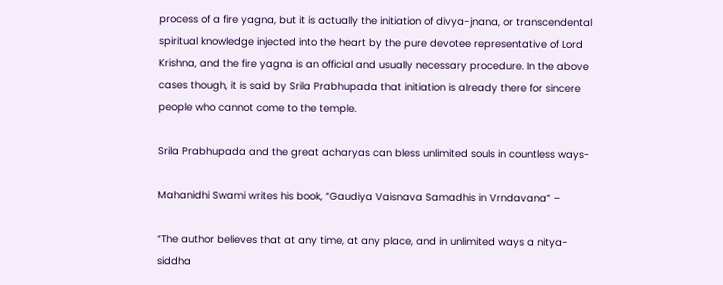process of a fire yagna, but it is actually the initiation of divya-jnana, or transcendental spiritual knowledge injected into the heart by the pure devotee representative of Lord Krishna, and the fire yagna is an official and usually necessary procedure. In the above cases though, it is said by Srila Prabhupada that initiation is already there for sincere people who cannot come to the temple.

Srila Prabhupada and the great acharyas can bless unlimited souls in countless ways-

Mahanidhi Swami writes his book, “Gaudiya Vaisnava Samadhis in Vrndavana” –

“The author believes that at any time, at any place, and in unlimited ways a nitya-siddha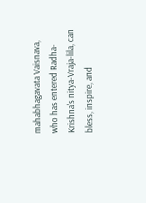mahabhagavata Vaisnava, who has entered Radha-Krishna's nitya-Vraja-lila, can bless, inspire, and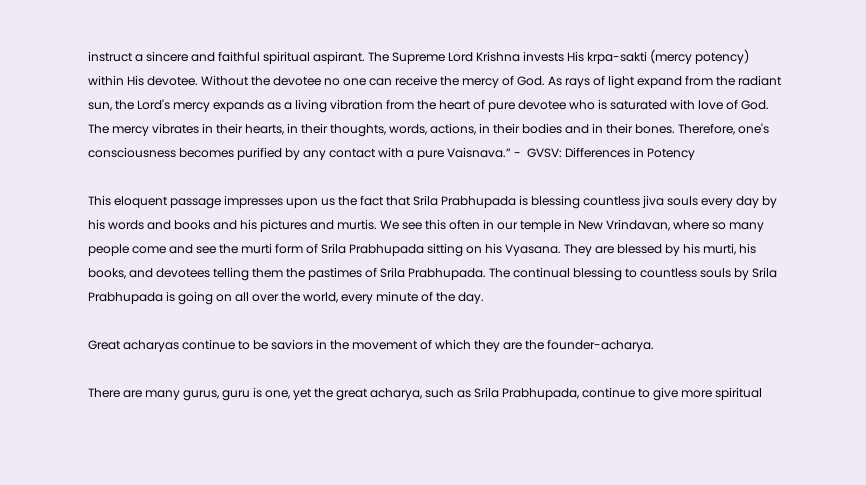instruct a sincere and faithful spiritual aspirant. The Supreme Lord Krishna invests His krpa-sakti (mercy potency) within His devotee. Without the devotee no one can receive the mercy of God. As rays of light expand from the radiant sun, the Lord's mercy expands as a living vibration from the heart of pure devotee who is saturated with love of God. The mercy vibrates in their hearts, in their thoughts, words, actions, in their bodies and in their bones. Therefore, one's consciousness becomes purified by any contact with a pure Vaisnava.” -  GVSV: Differences in Potency

This eloquent passage impresses upon us the fact that Srila Prabhupada is blessing countless jiva souls every day by his words and books and his pictures and murtis. We see this often in our temple in New Vrindavan, where so many people come and see the murti form of Srila Prabhupada sitting on his Vyasana. They are blessed by his murti, his books, and devotees telling them the pastimes of Srila Prabhupada. The continual blessing to countless souls by Srila Prabhupada is going on all over the world, every minute of the day.

Great acharyas continue to be saviors in the movement of which they are the founder-acharya.

There are many gurus, guru is one, yet the great acharya, such as Srila Prabhupada, continue to give more spiritual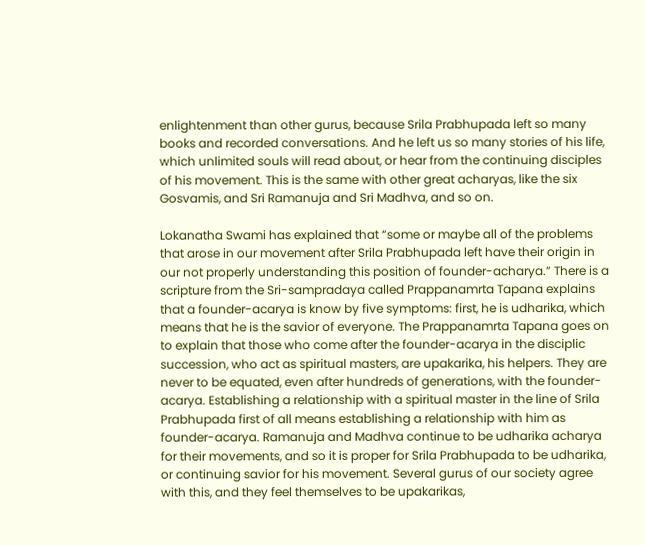enlightenment than other gurus, because Srila Prabhupada left so many books and recorded conversations. And he left us so many stories of his life, which unlimited souls will read about, or hear from the continuing disciples of his movement. This is the same with other great acharyas, like the six Gosvamis, and Sri Ramanuja and Sri Madhva, and so on.

Lokanatha Swami has explained that “some or maybe all of the problems that arose in our movement after Srila Prabhupada left have their origin in our not properly understanding this position of founder-acharya.” There is a scripture from the Sri-sampradaya called Prappanamrta Tapana explains that a founder-acarya is know by five symptoms: first, he is udharika, which means that he is the savior of everyone. The Prappanamrta Tapana goes on to explain that those who come after the founder-acarya in the disciplic succession, who act as spiritual masters, are upakarika, his helpers. They are never to be equated, even after hundreds of generations, with the founder-acarya. Establishing a relationship with a spiritual master in the line of Srila Prabhupada first of all means establishing a relationship with him as founder-acarya. Ramanuja and Madhva continue to be udharika acharya for their movements, and so it is proper for Srila Prabhupada to be udharika, or continuing savior for his movement. Several gurus of our society agree with this, and they feel themselves to be upakarikas,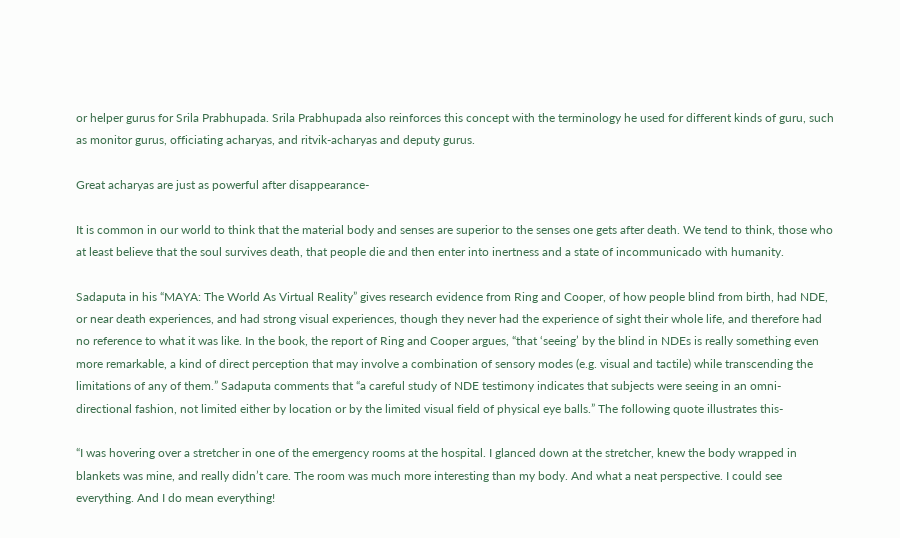or helper gurus for Srila Prabhupada. Srila Prabhupada also reinforces this concept with the terminology he used for different kinds of guru, such as monitor gurus, officiating acharyas, and ritvik-acharyas and deputy gurus.

Great acharyas are just as powerful after disappearance-

It is common in our world to think that the material body and senses are superior to the senses one gets after death. We tend to think, those who at least believe that the soul survives death, that people die and then enter into inertness and a state of incommunicado with humanity.

Sadaputa in his “MAYA: The World As Virtual Reality” gives research evidence from Ring and Cooper, of how people blind from birth, had NDE, or near death experiences, and had strong visual experiences, though they never had the experience of sight their whole life, and therefore had no reference to what it was like. In the book, the report of Ring and Cooper argues, “that ‘seeing’ by the blind in NDEs is really something even more remarkable, a kind of direct perception that may involve a combination of sensory modes (e.g. visual and tactile) while transcending the limitations of any of them.” Sadaputa comments that “a careful study of NDE testimony indicates that subjects were seeing in an omni-directional fashion, not limited either by location or by the limited visual field of physical eye balls.” The following quote illustrates this-

“I was hovering over a stretcher in one of the emergency rooms at the hospital. I glanced down at the stretcher, knew the body wrapped in blankets was mine, and really didn’t care. The room was much more interesting than my body. And what a neat perspective. I could see everything. And I do mean everything!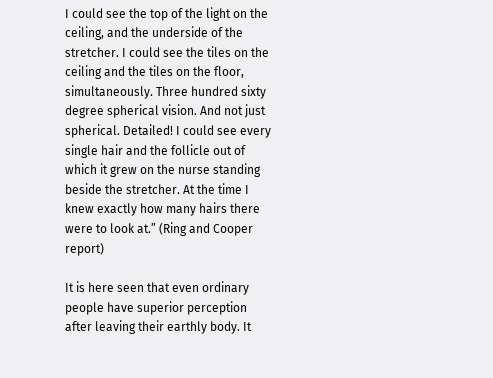I could see the top of the light on the ceiling, and the underside of the stretcher. I could see the tiles on the ceiling and the tiles on the floor, simultaneously. Three hundred sixty degree spherical vision. And not just spherical. Detailed! I could see every single hair and the follicle out of which it grew on the nurse standing beside the stretcher. At the time I knew exactly how many hairs there were to look at.” (Ring and Cooper report)

It is here seen that even ordinary people have superior perception after leaving their earthly body. It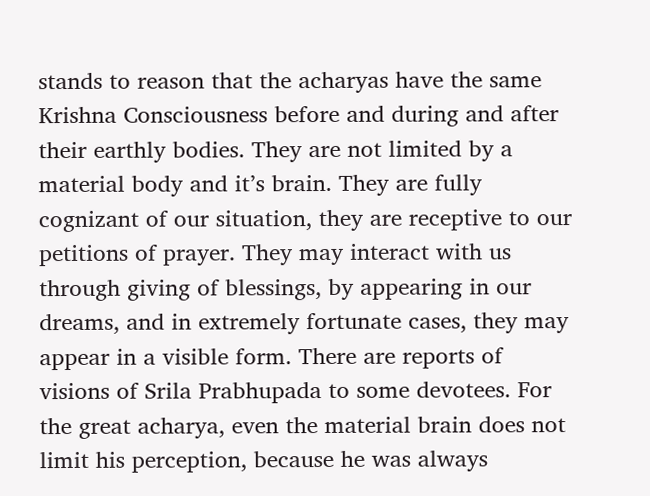stands to reason that the acharyas have the same Krishna Consciousness before and during and after their earthly bodies. They are not limited by a material body and it’s brain. They are fully cognizant of our situation, they are receptive to our petitions of prayer. They may interact with us through giving of blessings, by appearing in our dreams, and in extremely fortunate cases, they may appear in a visible form. There are reports of visions of Srila Prabhupada to some devotees. For the great acharya, even the material brain does not limit his perception, because he was always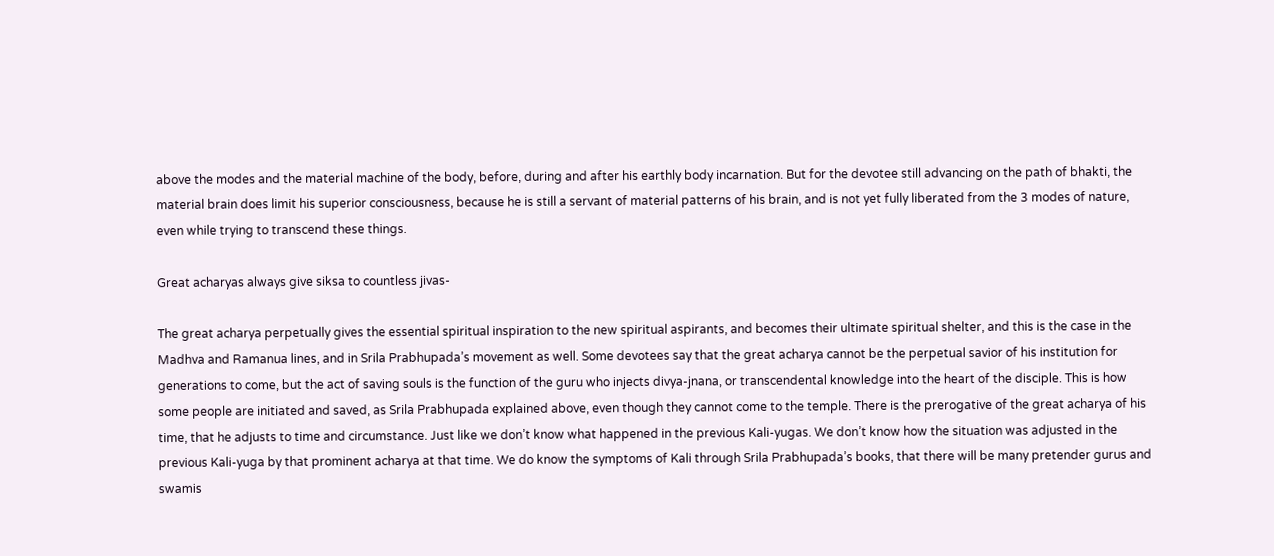above the modes and the material machine of the body, before, during and after his earthly body incarnation. But for the devotee still advancing on the path of bhakti, the material brain does limit his superior consciousness, because he is still a servant of material patterns of his brain, and is not yet fully liberated from the 3 modes of nature, even while trying to transcend these things.

Great acharyas always give siksa to countless jivas-

The great acharya perpetually gives the essential spiritual inspiration to the new spiritual aspirants, and becomes their ultimate spiritual shelter, and this is the case in the Madhva and Ramanua lines, and in Srila Prabhupada’s movement as well. Some devotees say that the great acharya cannot be the perpetual savior of his institution for generations to come, but the act of saving souls is the function of the guru who injects divya-jnana, or transcendental knowledge into the heart of the disciple. This is how some people are initiated and saved, as Srila Prabhupada explained above, even though they cannot come to the temple. There is the prerogative of the great acharya of his time, that he adjusts to time and circumstance. Just like we don’t know what happened in the previous Kali-yugas. We don’t know how the situation was adjusted in the previous Kali-yuga by that prominent acharya at that time. We do know the symptoms of Kali through Srila Prabhupada’s books, that there will be many pretender gurus and swamis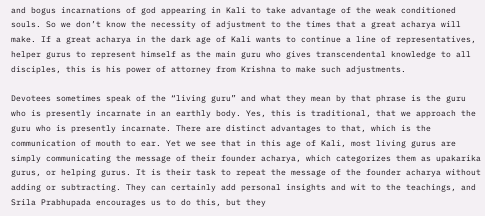and bogus incarnations of god appearing in Kali to take advantage of the weak conditioned souls. So we don’t know the necessity of adjustment to the times that a great acharya will make. If a great acharya in the dark age of Kali wants to continue a line of representatives, helper gurus to represent himself as the main guru who gives transcendental knowledge to all disciples, this is his power of attorney from Krishna to make such adjustments.

Devotees sometimes speak of the “living guru” and what they mean by that phrase is the guru who is presently incarnate in an earthly body. Yes, this is traditional, that we approach the guru who is presently incarnate. There are distinct advantages to that, which is the communication of mouth to ear. Yet we see that in this age of Kali, most living gurus are simply communicating the message of their founder acharya, which categorizes them as upakarika gurus, or helping gurus. It is their task to repeat the message of the founder acharya without adding or subtracting. They can certainly add personal insights and wit to the teachings, and Srila Prabhupada encourages us to do this, but they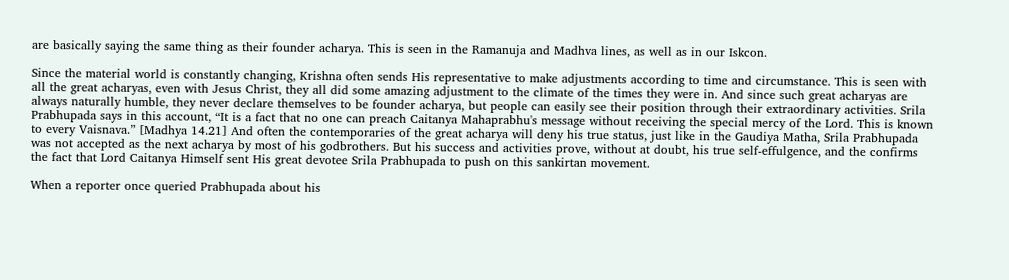are basically saying the same thing as their founder acharya. This is seen in the Ramanuja and Madhva lines, as well as in our Iskcon.

Since the material world is constantly changing, Krishna often sends His representative to make adjustments according to time and circumstance. This is seen with all the great acharyas, even with Jesus Christ, they all did some amazing adjustment to the climate of the times they were in. And since such great acharyas are always naturally humble, they never declare themselves to be founder acharya, but people can easily see their position through their extraordinary activities. Srila Prabhupada says in this account, “It is a fact that no one can preach Caitanya Mahaprabhu's message without receiving the special mercy of the Lord. This is known to every Vaisnava.” [Madhya 14.21] And often the contemporaries of the great acharya will deny his true status, just like in the Gaudiya Matha, Srila Prabhupada was not accepted as the next acharya by most of his godbrothers. But his success and activities prove, without at doubt, his true self-effulgence, and the confirms the fact that Lord Caitanya Himself sent His great devotee Srila Prabhupada to push on this sankirtan movement.

When a reporter once queried Prabhupada about his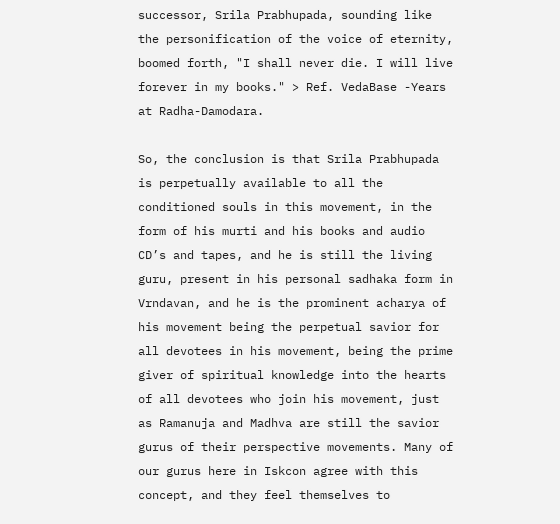successor, Srila Prabhupada, sounding like the personification of the voice of eternity, boomed forth, "I shall never die. I will live forever in my books." > Ref. VedaBase -Years at Radha-Damodara.

So, the conclusion is that Srila Prabhupada is perpetually available to all the conditioned souls in this movement, in the form of his murti and his books and audio CD’s and tapes, and he is still the living guru, present in his personal sadhaka form in Vrndavan, and he is the prominent acharya of his movement being the perpetual savior for all devotees in his movement, being the prime giver of spiritual knowledge into the hearts of all devotees who join his movement, just as Ramanuja and Madhva are still the savior gurus of their perspective movements. Many of our gurus here in Iskcon agree with this concept, and they feel themselves to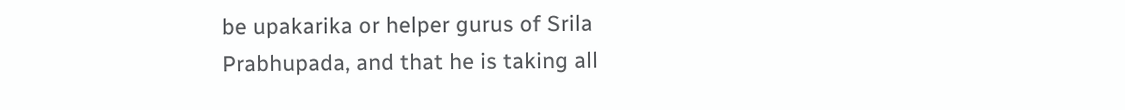be upakarika or helper gurus of Srila Prabhupada, and that he is taking all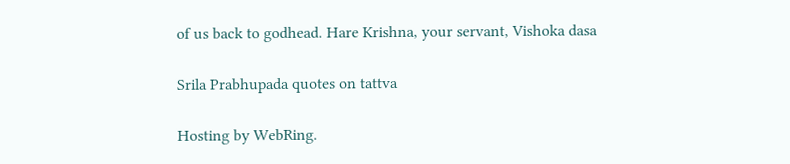of us back to godhead. Hare Krishna, your servant, Vishoka dasa

Srila Prabhupada quotes on tattva

Hosting by WebRing.